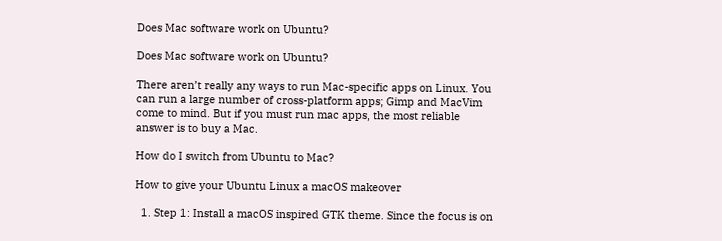Does Mac software work on Ubuntu?

Does Mac software work on Ubuntu?

There aren’t really any ways to run Mac-specific apps on Linux. You can run a large number of cross-platform apps; Gimp and MacVim come to mind. But if you must run mac apps, the most reliable answer is to buy a Mac.

How do I switch from Ubuntu to Mac?

How to give your Ubuntu Linux a macOS makeover

  1. Step 1: Install a macOS inspired GTK theme. Since the focus is on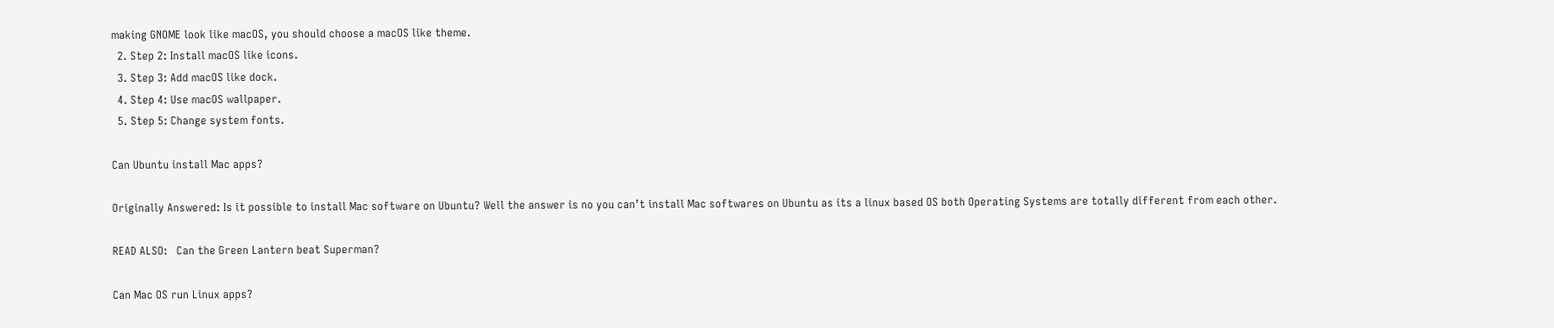making GNOME look like macOS, you should choose a macOS like theme.
  2. Step 2: Install macOS like icons.
  3. Step 3: Add macOS like dock.
  4. Step 4: Use macOS wallpaper.
  5. Step 5: Change system fonts.

Can Ubuntu install Mac apps?

Originally Answered: Is it possible to install Mac software on Ubuntu? Well the answer is no you can’t install Mac softwares on Ubuntu as its a linux based OS both Operating Systems are totally different from each other.

READ ALSO:   Can the Green Lantern beat Superman?

Can Mac OS run Linux apps?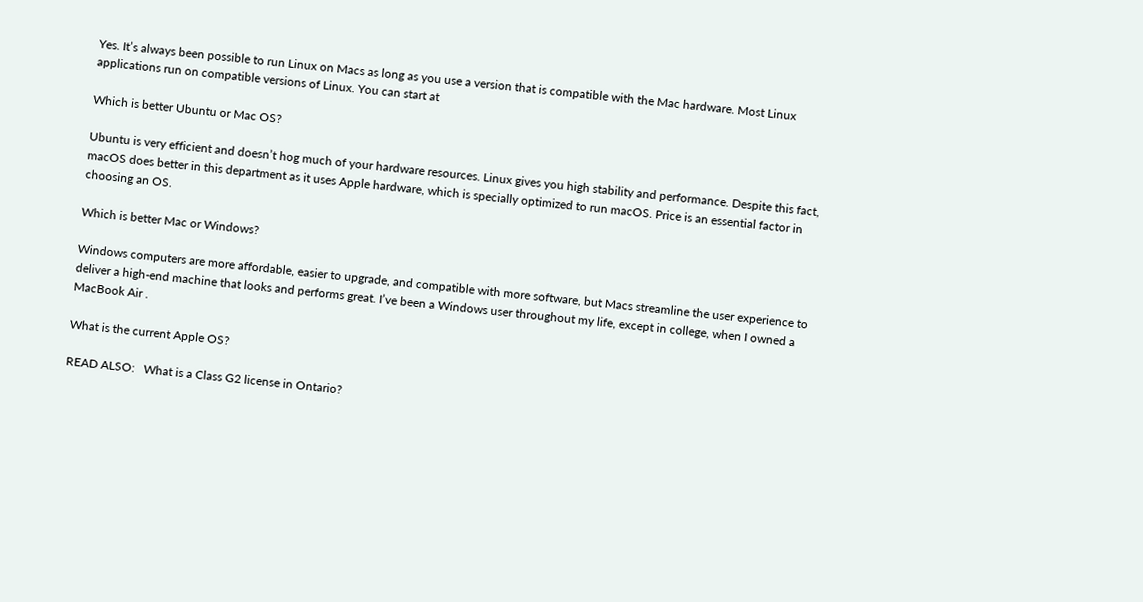Yes. It’s always been possible to run Linux on Macs as long as you use a version that is compatible with the Mac hardware. Most Linux applications run on compatible versions of Linux. You can start at

Which is better Ubuntu or Mac OS?

Ubuntu is very efficient and doesn’t hog much of your hardware resources. Linux gives you high stability and performance. Despite this fact, macOS does better in this department as it uses Apple hardware, which is specially optimized to run macOS. Price is an essential factor in choosing an OS.

Which is better Mac or Windows?

Windows computers are more affordable, easier to upgrade, and compatible with more software, but Macs streamline the user experience to deliver a high-end machine that looks and performs great. I’ve been a Windows user throughout my life, except in college, when I owned a MacBook Air .

What is the current Apple OS?

READ ALSO:   What is a Class G2 license in Ontario?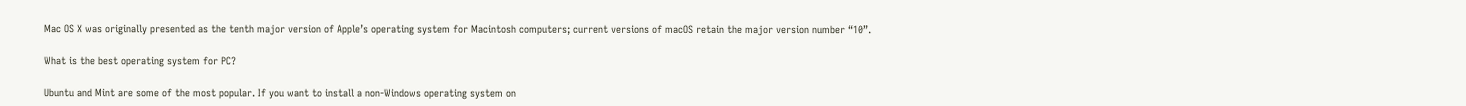Mac OS X was originally presented as the tenth major version of Apple’s operating system for Macintosh computers; current versions of macOS retain the major version number “10”.

What is the best operating system for PC?

Ubuntu and Mint are some of the most popular. If you want to install a non-Windows operating system on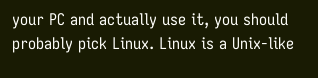your PC and actually use it, you should probably pick Linux. Linux is a Unix-like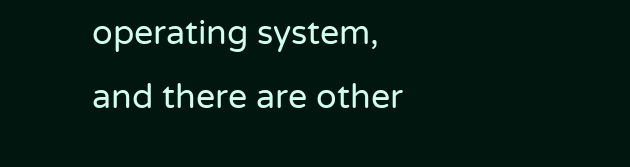operating system, and there are other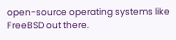open-source operating systems like FreeBSD out there.